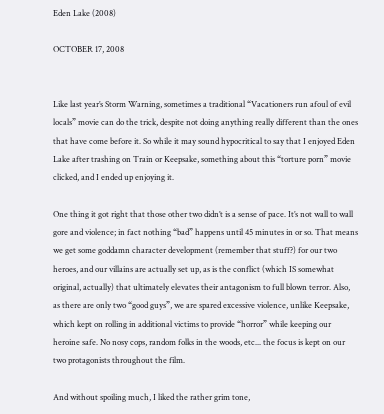Eden Lake (2008)

OCTOBER 17, 2008


Like last year’s Storm Warning, sometimes a traditional “Vacationers run afoul of evil locals” movie can do the trick, despite not doing anything really different than the ones that have come before it. So while it may sound hypocritical to say that I enjoyed Eden Lake after trashing on Train or Keepsake, something about this “torture porn” movie clicked, and I ended up enjoying it.

One thing it got right that those other two didn’t is a sense of pace. It’s not wall to wall gore and violence; in fact nothing “bad” happens until 45 minutes in or so. That means we get some goddamn character development (remember that stuff?) for our two heroes, and our villains are actually set up, as is the conflict (which IS somewhat original, actually) that ultimately elevates their antagonism to full blown terror. Also, as there are only two “good guys”, we are spared excessive violence, unlike Keepsake, which kept on rolling in additional victims to provide “horror” while keeping our heroine safe. No nosy cops, random folks in the woods, etc... the focus is kept on our two protagonists throughout the film.

And without spoiling much, I liked the rather grim tone,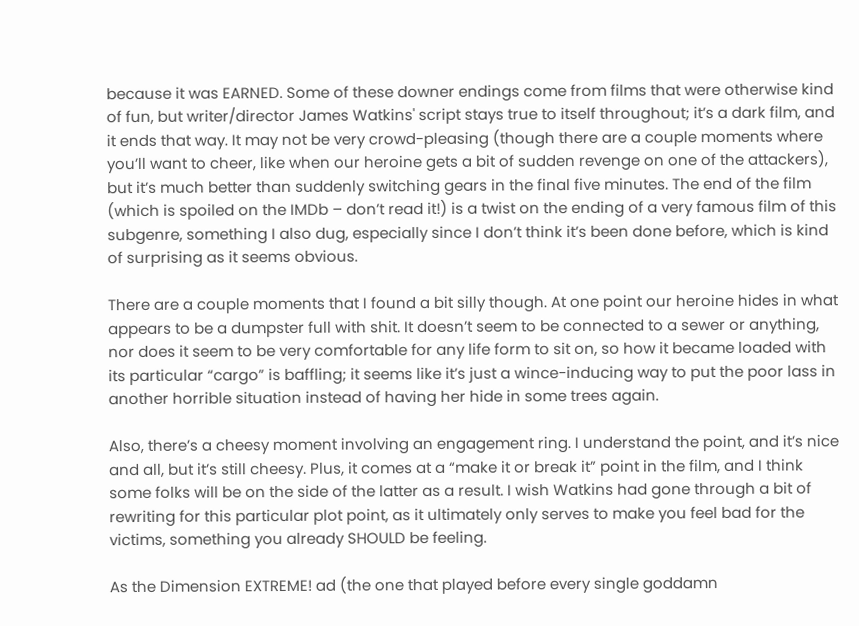because it was EARNED. Some of these downer endings come from films that were otherwise kind of fun, but writer/director James Watkins' script stays true to itself throughout; it’s a dark film, and it ends that way. It may not be very crowd-pleasing (though there are a couple moments where you’ll want to cheer, like when our heroine gets a bit of sudden revenge on one of the attackers), but it’s much better than suddenly switching gears in the final five minutes. The end of the film (which is spoiled on the IMDb – don’t read it!) is a twist on the ending of a very famous film of this subgenre, something I also dug, especially since I don’t think it’s been done before, which is kind of surprising as it seems obvious.

There are a couple moments that I found a bit silly though. At one point our heroine hides in what appears to be a dumpster full with shit. It doesn’t seem to be connected to a sewer or anything, nor does it seem to be very comfortable for any life form to sit on, so how it became loaded with its particular “cargo” is baffling; it seems like it’s just a wince-inducing way to put the poor lass in another horrible situation instead of having her hide in some trees again.

Also, there’s a cheesy moment involving an engagement ring. I understand the point, and it’s nice and all, but it’s still cheesy. Plus, it comes at a “make it or break it” point in the film, and I think some folks will be on the side of the latter as a result. I wish Watkins had gone through a bit of rewriting for this particular plot point, as it ultimately only serves to make you feel bad for the victims, something you already SHOULD be feeling.

As the Dimension EXTREME! ad (the one that played before every single goddamn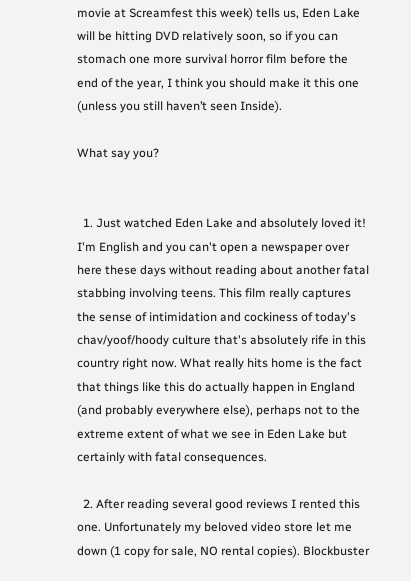movie at Screamfest this week) tells us, Eden Lake will be hitting DVD relatively soon, so if you can stomach one more survival horror film before the end of the year, I think you should make it this one (unless you still haven’t seen Inside).

What say you?


  1. Just watched Eden Lake and absolutely loved it! I'm English and you can't open a newspaper over here these days without reading about another fatal stabbing involving teens. This film really captures the sense of intimidation and cockiness of today's chav/yoof/hoody culture that's absolutely rife in this country right now. What really hits home is the fact that things like this do actually happen in England (and probably everywhere else), perhaps not to the extreme extent of what we see in Eden Lake but certainly with fatal consequences.

  2. After reading several good reviews I rented this one. Unfortunately my beloved video store let me down (1 copy for sale, NO rental copies). Blockbuster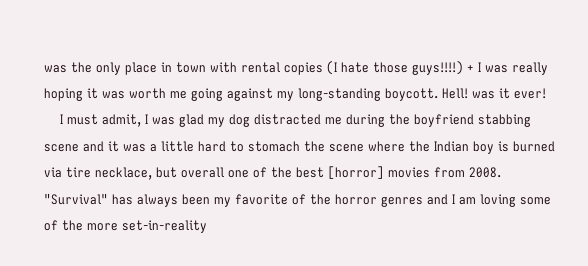was the only place in town with rental copies (I hate those guys!!!!) + I was really hoping it was worth me going against my long-standing boycott. Hell! was it ever!
    I must admit, I was glad my dog distracted me during the boyfriend stabbing scene and it was a little hard to stomach the scene where the Indian boy is burned via tire necklace, but overall one of the best [horror] movies from 2008. "Survival" has always been my favorite of the horror genres and I am loving some of the more set-in-reality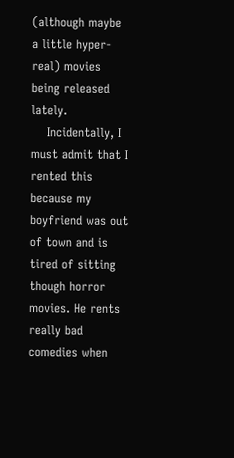(although maybe a little hyper-real) movies being released lately.
    Incidentally, I must admit that I rented this because my boyfriend was out of town and is tired of sitting though horror movies. He rents really bad comedies when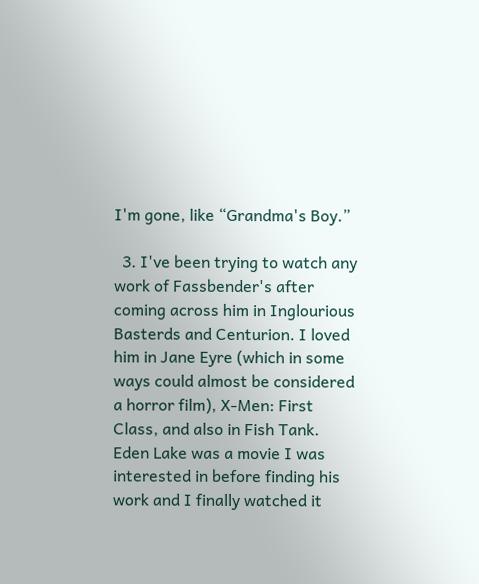I'm gone, like “Grandma's Boy.”

  3. I've been trying to watch any work of Fassbender's after coming across him in Inglourious Basterds and Centurion. I loved him in Jane Eyre (which in some ways could almost be considered a horror film), X-Men: First Class, and also in Fish Tank. Eden Lake was a movie I was interested in before finding his work and I finally watched it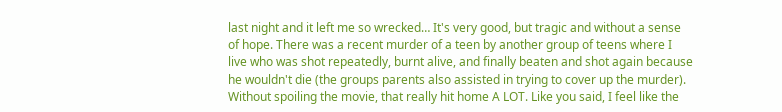last night and it left me so wrecked… It's very good, but tragic and without a sense of hope. There was a recent murder of a teen by another group of teens where I live who was shot repeatedly, burnt alive, and finally beaten and shot again because he wouldn't die (the groups parents also assisted in trying to cover up the murder). Without spoiling the movie, that really hit home A LOT. Like you said, I feel like the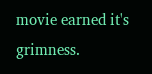movie earned it's grimness.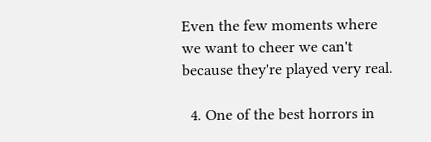Even the few moments where we want to cheer we can't because they're played very real.

  4. One of the best horrors in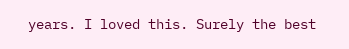years. I loved this. Surely the best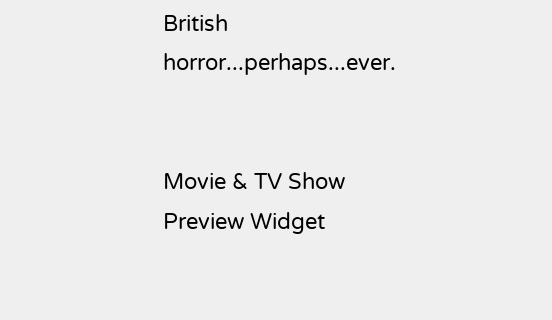British horror...perhaps...ever.


Movie & TV Show Preview Widget